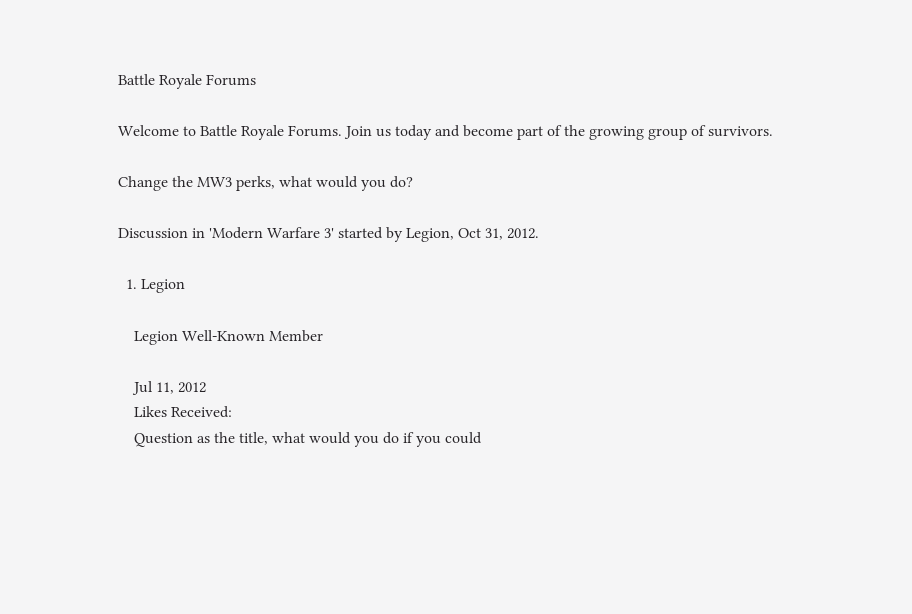Battle Royale Forums

Welcome to Battle Royale Forums. Join us today and become part of the growing group of survivors.

Change the MW3 perks, what would you do?

Discussion in 'Modern Warfare 3' started by Legion, Oct 31, 2012.

  1. Legion

    Legion Well-Known Member

    Jul 11, 2012
    Likes Received:
    Question as the title, what would you do if you could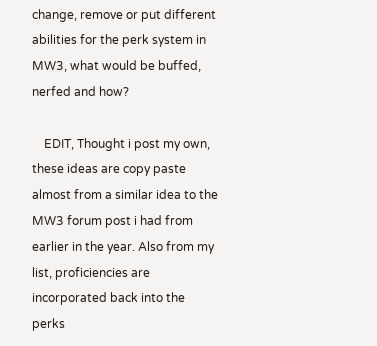change, remove or put different abilities for the perk system in MW3, what would be buffed, nerfed and how?

    EDIT, Thought i post my own, these ideas are copy paste almost from a similar idea to the MW3 forum post i had from earlier in the year. Also from my list, proficiencies are incorporated back into the perks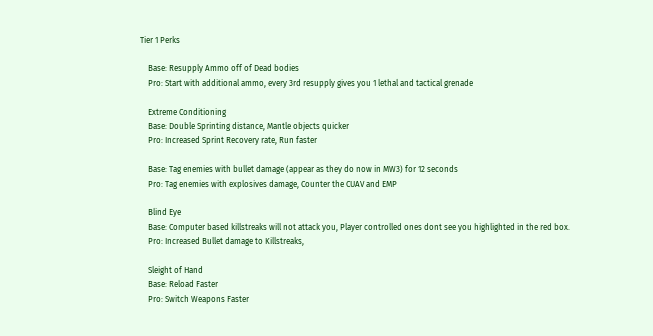Tier 1 Perks

    Base: Resupply Ammo off of Dead bodies
    Pro: Start with additional ammo, every 3rd resupply gives you 1 lethal and tactical grenade

    Extreme Conditioning
    Base: Double Sprinting distance, Mantle objects quicker
    Pro: Increased Sprint Recovery rate, Run faster

    Base: Tag enemies with bullet damage (appear as they do now in MW3) for 12 seconds
    Pro: Tag enemies with explosives damage, Counter the CUAV and EMP

    Blind Eye
    Base: Computer based killstreaks will not attack you, Player controlled ones dont see you highlighted in the red box.
    Pro: Increased Bullet damage to Killstreaks,

    Sleight of Hand
    Base: Reload Faster
    Pro: Switch Weapons Faster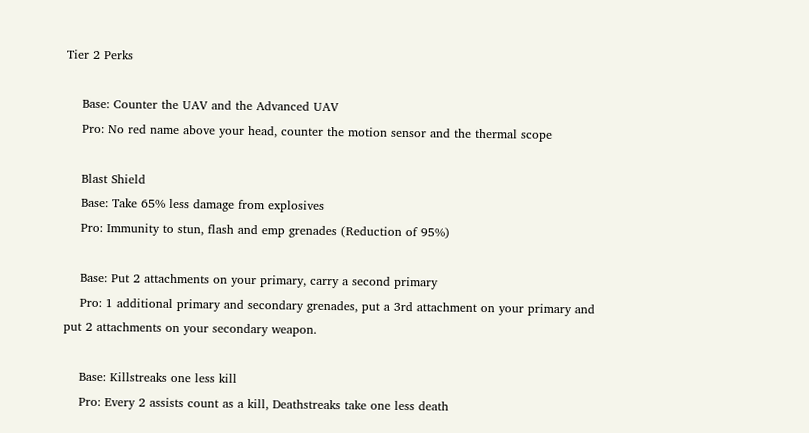Tier 2 Perks

    Base: Counter the UAV and the Advanced UAV
    Pro: No red name above your head, counter the motion sensor and the thermal scope

    Blast Shield
    Base: Take 65% less damage from explosives
    Pro: Immunity to stun, flash and emp grenades (Reduction of 95%)

    Base: Put 2 attachments on your primary, carry a second primary
    Pro: 1 additional primary and secondary grenades, put a 3rd attachment on your primary and put 2 attachments on your secondary weapon.

    Base: Killstreaks one less kill
    Pro: Every 2 assists count as a kill, Deathstreaks take one less death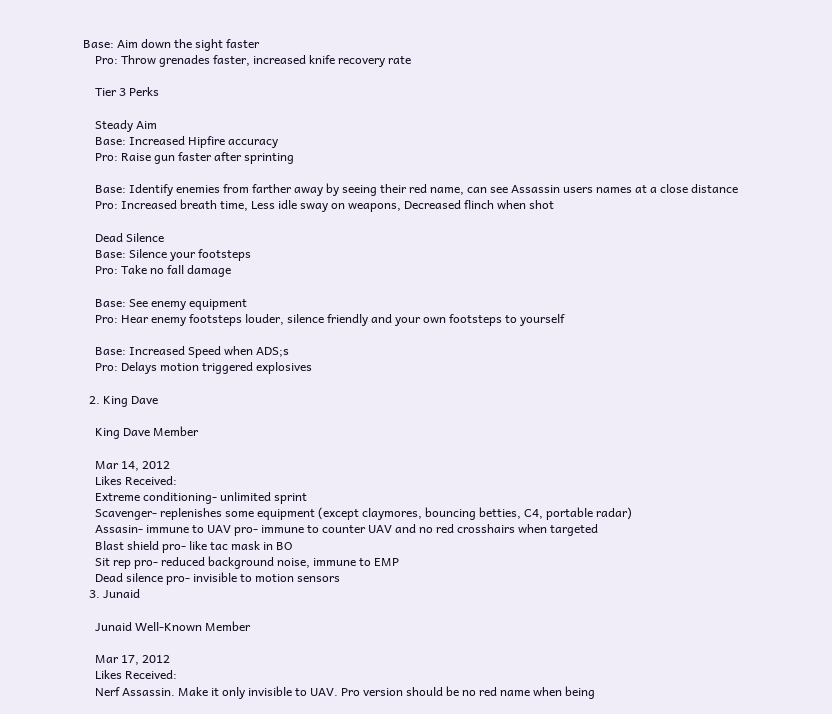Base: Aim down the sight faster
    Pro: Throw grenades faster, increased knife recovery rate

    Tier 3 Perks

    Steady Aim
    Base: Increased Hipfire accuracy
    Pro: Raise gun faster after sprinting

    Base: Identify enemies from farther away by seeing their red name, can see Assassin users names at a close distance
    Pro: Increased breath time, Less idle sway on weapons, Decreased flinch when shot

    Dead Silence
    Base: Silence your footsteps
    Pro: Take no fall damage

    Base: See enemy equipment
    Pro: Hear enemy footsteps louder, silence friendly and your own footsteps to yourself

    Base: Increased Speed when ADS;s
    Pro: Delays motion triggered explosives

  2. King Dave

    King Dave Member

    Mar 14, 2012
    Likes Received:
    Extreme conditioning- unlimited sprint
    Scavenger- replenishes some equipment (except claymores, bouncing betties, C4, portable radar)
    Assasin- immune to UAV pro- immune to counter UAV and no red crosshairs when targeted
    Blast shield pro- like tac mask in BO
    Sit rep pro- reduced background noise, immune to EMP
    Dead silence pro- invisible to motion sensors
  3. Junaid

    Junaid Well-Known Member

    Mar 17, 2012
    Likes Received:
    Nerf Assassin. Make it only invisible to UAV. Pro version should be no red name when being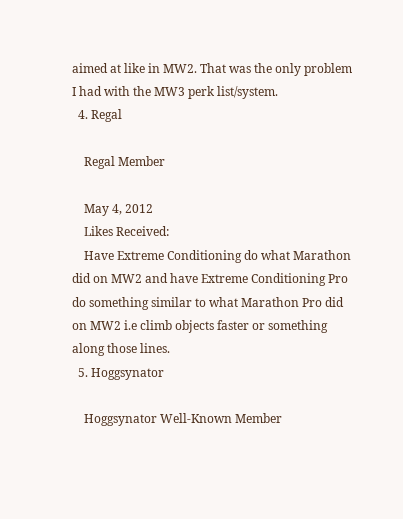aimed at like in MW2. That was the only problem I had with the MW3 perk list/system.
  4. Regal

    Regal Member

    May 4, 2012
    Likes Received:
    Have Extreme Conditioning do what Marathon did on MW2 and have Extreme Conditioning Pro do something similar to what Marathon Pro did on MW2 i.e climb objects faster or something along those lines.
  5. Hoggsynator

    Hoggsynator Well-Known Member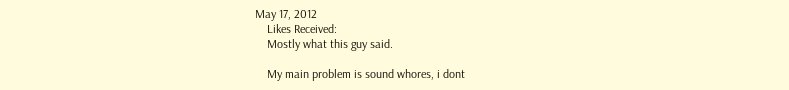May 17, 2012
    Likes Received:
    Mostly what this guy said.

    My main problem is sound whores, i dont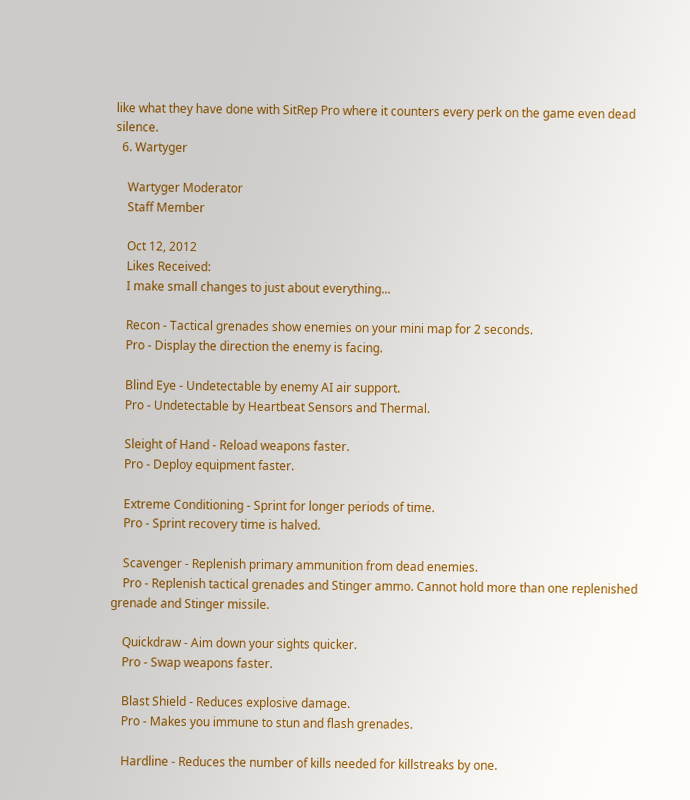like what they have done with SitRep Pro where it counters every perk on the game even dead silence.
  6. Wartyger

    Wartyger Moderator
    Staff Member

    Oct 12, 2012
    Likes Received:
    I make small changes to just about everything...

    Recon - Tactical grenades show enemies on your mini map for 2 seconds.
    Pro - Display the direction the enemy is facing.

    Blind Eye - Undetectable by enemy AI air support.
    Pro - Undetectable by Heartbeat Sensors and Thermal.

    Sleight of Hand - Reload weapons faster.
    Pro - Deploy equipment faster.

    Extreme Conditioning - Sprint for longer periods of time.
    Pro - Sprint recovery time is halved.

    Scavenger - Replenish primary ammunition from dead enemies.
    Pro - Replenish tactical grenades and Stinger ammo. Cannot hold more than one replenished grenade and Stinger missile.

    Quickdraw - Aim down your sights quicker.
    Pro - Swap weapons faster.

    Blast Shield - Reduces explosive damage.
    Pro - Makes you immune to stun and flash grenades.

    Hardline - Reduces the number of kills needed for killstreaks by one.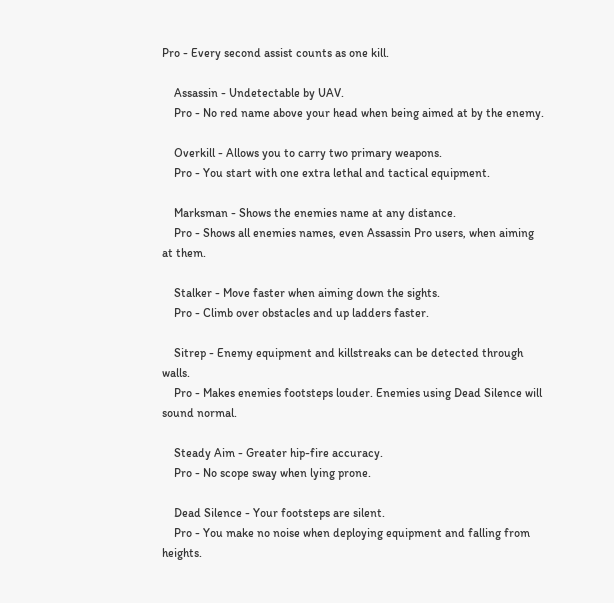Pro - Every second assist counts as one kill.

    Assassin - Undetectable by UAV.
    Pro - No red name above your head when being aimed at by the enemy.

    Overkill - Allows you to carry two primary weapons.
    Pro - You start with one extra lethal and tactical equipment.

    Marksman - Shows the enemies name at any distance.
    Pro - Shows all enemies names, even Assassin Pro users, when aiming at them.

    Stalker - Move faster when aiming down the sights.
    Pro - Climb over obstacles and up ladders faster.

    Sitrep - Enemy equipment and killstreaks can be detected through walls.
    Pro - Makes enemies footsteps louder. Enemies using Dead Silence will sound normal.

    Steady Aim - Greater hip-fire accuracy.
    Pro - No scope sway when lying prone.

    Dead Silence - Your footsteps are silent.
    Pro - You make no noise when deploying equipment and falling from heights.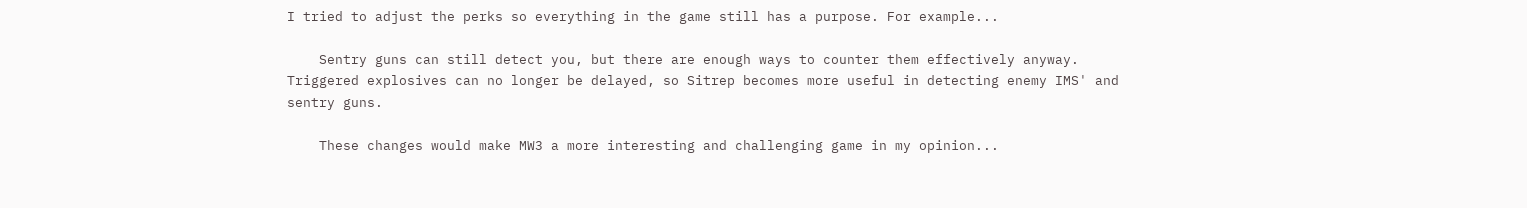I tried to adjust the perks so everything in the game still has a purpose. For example...

    Sentry guns can still detect you, but there are enough ways to counter them effectively anyway. Triggered explosives can no longer be delayed, so Sitrep becomes more useful in detecting enemy IMS' and sentry guns.

    These changes would make MW3 a more interesting and challenging game in my opinion...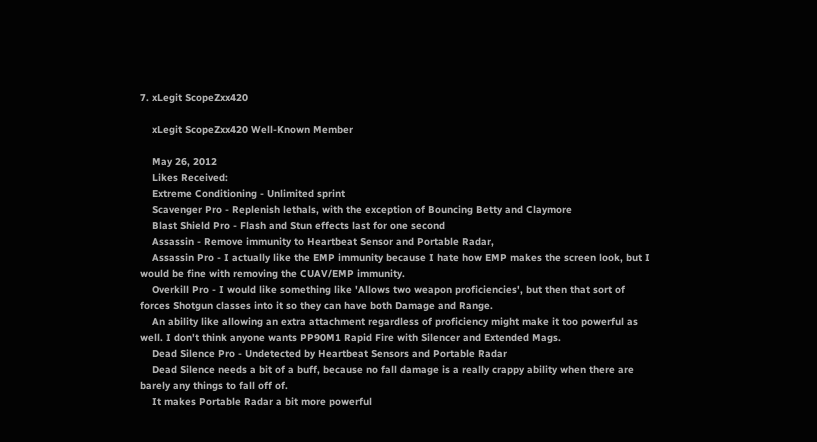7. xLegit ScopeZxx420

    xLegit ScopeZxx420 Well-Known Member

    May 26, 2012
    Likes Received:
    Extreme Conditioning - Unlimited sprint
    Scavenger Pro - Replenish lethals, with the exception of Bouncing Betty and Claymore
    Blast Shield Pro - Flash and Stun effects last for one second
    Assassin - Remove immunity to Heartbeat Sensor and Portable Radar,
    Assassin Pro - I actually like the EMP immunity because I hate how EMP makes the screen look, but I would be fine with removing the CUAV/EMP immunity.
    Overkill Pro - I would like something like 'Allows two weapon proficiencies', but then that sort of forces Shotgun classes into it so they can have both Damage and Range.
    An ability like allowing an extra attachment regardless of proficiency might make it too powerful as well. I don't think anyone wants PP90M1 Rapid Fire with Silencer and Extended Mags.
    Dead Silence Pro - Undetected by Heartbeat Sensors and Portable Radar
    Dead Silence needs a bit of a buff, because no fall damage is a really crappy ability when there are barely any things to fall off of.
    It makes Portable Radar a bit more powerful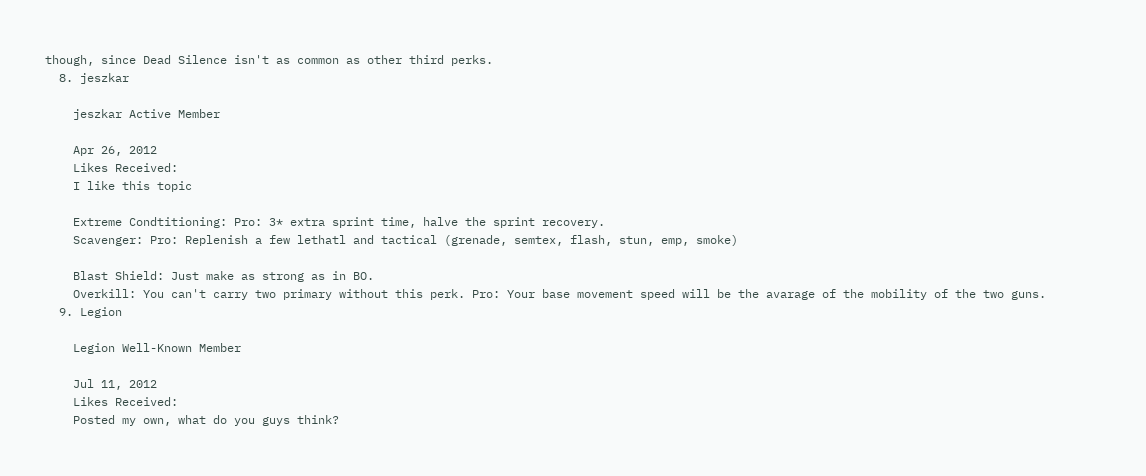though, since Dead Silence isn't as common as other third perks.
  8. jeszkar

    jeszkar Active Member

    Apr 26, 2012
    Likes Received:
    I like this topic

    Extreme Condtitioning: Pro: 3* extra sprint time, halve the sprint recovery.
    Scavenger: Pro: Replenish a few lethatl and tactical (grenade, semtex, flash, stun, emp, smoke)

    Blast Shield: Just make as strong as in BO.
    Overkill: You can't carry two primary without this perk. Pro: Your base movement speed will be the avarage of the mobility of the two guns.
  9. Legion

    Legion Well-Known Member

    Jul 11, 2012
    Likes Received:
    Posted my own, what do you guys think?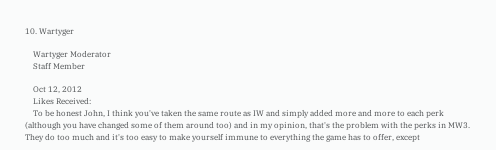10. Wartyger

    Wartyger Moderator
    Staff Member

    Oct 12, 2012
    Likes Received:
    To be honest John, I think you've taken the same route as IW and simply added more and more to each perk (although you have changed some of them around too) and in my opinion, that's the problem with the perks in MW3. They do too much and it's too easy to make yourself immune to everything the game has to offer, except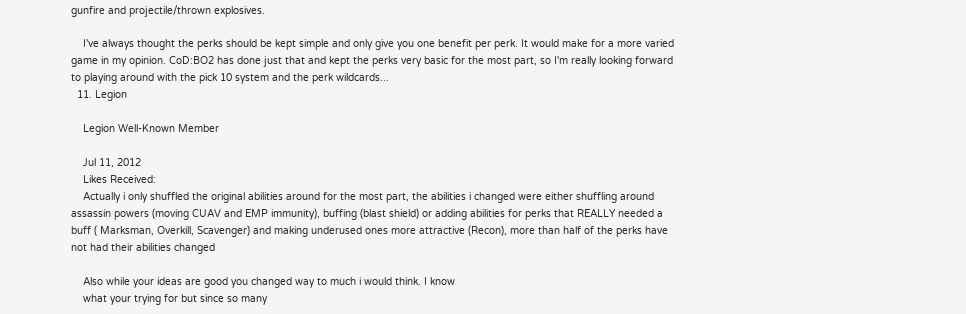gunfire and projectile/thrown explosives.

    I've always thought the perks should be kept simple and only give you one benefit per perk. It would make for a more varied game in my opinion. CoD:BO2 has done just that and kept the perks very basic for the most part, so I'm really looking forward to playing around with the pick 10 system and the perk wildcards...
  11. Legion

    Legion Well-Known Member

    Jul 11, 2012
    Likes Received:
    Actually i only shuffled the original abilities around for the most part, the abilities i changed were either shuffling around assassin powers (moving CUAV and EMP immunity), buffing (blast shield) or adding abilities for perks that REALLY needed a buff ( Marksman, Overkill, Scavenger) and making underused ones more attractive (Recon), more than half of the perks have not had their abilities changed

    Also while your ideas are good you changed way to much i would think. I know
    what your trying for but since so many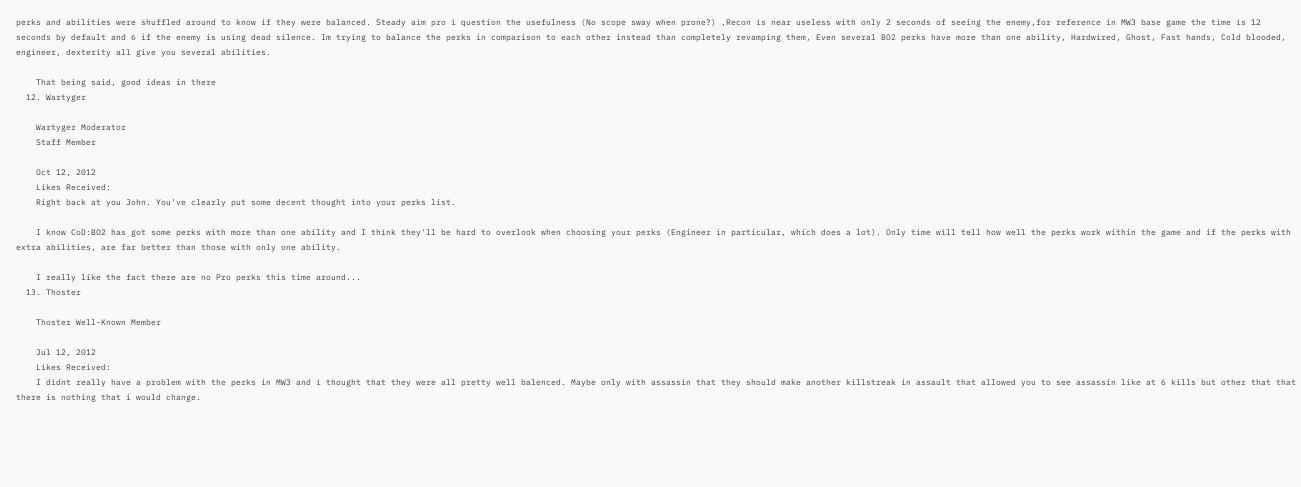perks and abilities were shuffled around to know if they were balanced. Steady aim pro i question the usefulness (No scope sway when prone?) ,Recon is near useless with only 2 seconds of seeing the enemy,for reference in MW3 base game the time is 12 seconds by default and 6 if the enemy is using dead silence. Im trying to balance the perks in comparison to each other instead than completely revamping them, Even several BO2 perks have more than one ability, Hardwired, Ghost, Fast hands, Cold blooded, engineer, dexterity all give you several abilities.

    That being said, good ideas in there
  12. Wartyger

    Wartyger Moderator
    Staff Member

    Oct 12, 2012
    Likes Received:
    Right back at you John. You've clearly put some decent thought into your perks list.

    I know CoD:BO2 has got some perks with more than one ability and I think they'll be hard to overlook when choosing your perks (Engineer in particular, which does a lot). Only time will tell how well the perks work within the game and if the perks with extra abilities, are far better than those with only one ability.

    I really like the fact there are no Pro perks this time around...
  13. Thoster

    Thoster Well-Known Member

    Jul 12, 2012
    Likes Received:
    I didnt really have a problem with the perks in MW3 and i thought that they were all pretty well balenced. Maybe only with assassin that they should make another killstreak in assault that allowed you to see assassin like at 6 kills but other that that there is nothing that i would change.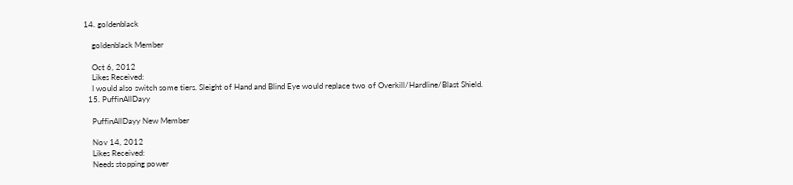14. goldenblack

    goldenblack Member

    Oct 6, 2012
    Likes Received:
    I would also switch some tiers. Sleight of Hand and Blind Eye would replace two of Overkill/Hardline/Blast Shield.
  15. PuffinAllDayy

    PuffinAllDayy New Member

    Nov 14, 2012
    Likes Received:
    Needs stopping power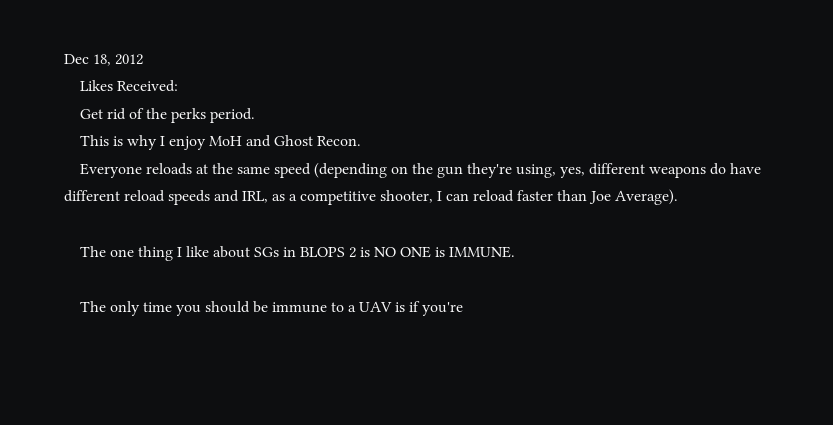Dec 18, 2012
    Likes Received:
    Get rid of the perks period.
    This is why I enjoy MoH and Ghost Recon.
    Everyone reloads at the same speed (depending on the gun they're using, yes, different weapons do have different reload speeds and IRL, as a competitive shooter, I can reload faster than Joe Average).

    The one thing I like about SGs in BLOPS 2 is NO ONE is IMMUNE.

    The only time you should be immune to a UAV is if you're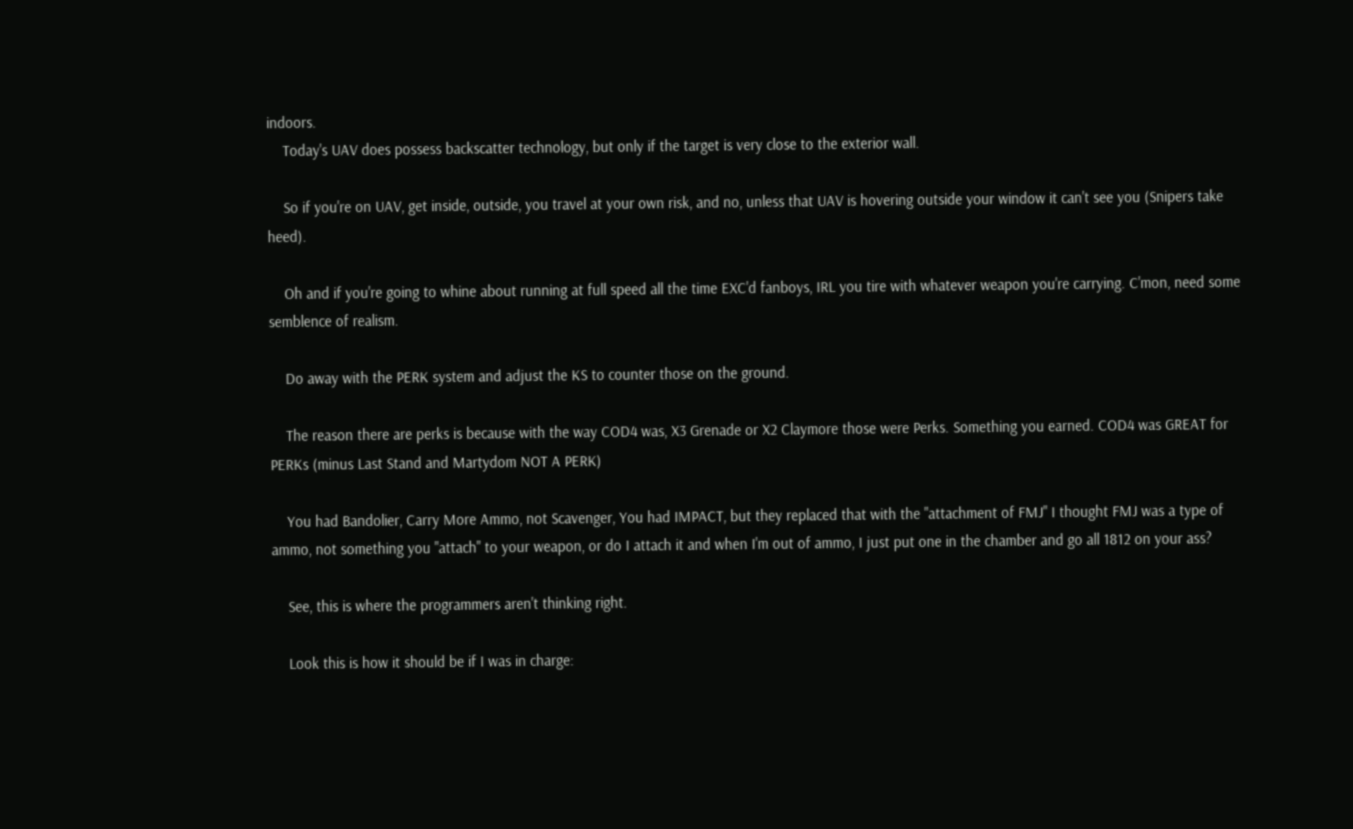indoors.
    Today's UAV does possess backscatter technology, but only if the target is very close to the exterior wall.

    So if you're on UAV, get inside, outside, you travel at your own risk, and no, unless that UAV is hovering outside your window it can't see you (Snipers take heed).

    Oh and if you're going to whine about running at full speed all the time EXC'd fanboys, IRL you tire with whatever weapon you're carrying. C'mon, need some semblence of realism.

    Do away with the PERK system and adjust the KS to counter those on the ground.

    The reason there are perks is because with the way COD4 was, X3 Grenade or X2 Claymore those were Perks. Something you earned. COD4 was GREAT for PERKs (minus Last Stand and Martydom NOT A PERK)

    You had Bandolier, Carry More Ammo, not Scavenger, You had IMPACT, but they replaced that with the "attachment of FMJ" I thought FMJ was a type of ammo, not something you "attach" to your weapon, or do I attach it and when I'm out of ammo, I just put one in the chamber and go all 1812 on your ass?

    See, this is where the programmers aren't thinking right.

    Look this is how it should be if I was in charge: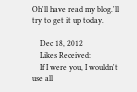Oh'll have read my blog.'ll try to get it up today.

    Dec 18, 2012
    Likes Received:
    If I were you, I wouldn't use all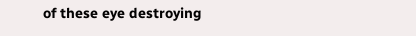of these eye destroying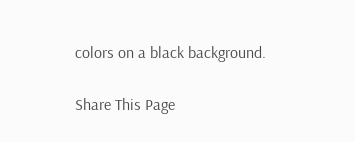colors on a black background.

Share This Page